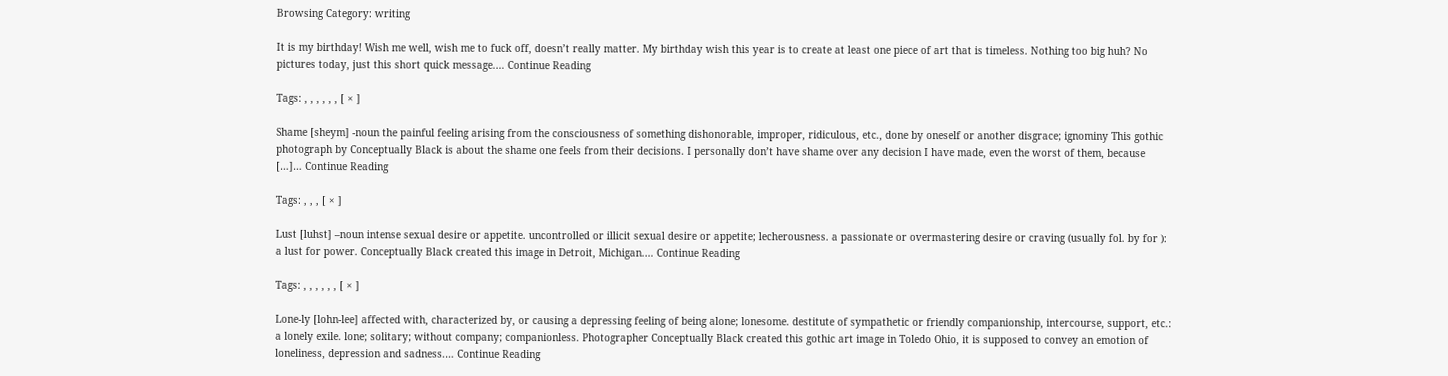Browsing Category: writing

It is my birthday! Wish me well, wish me to fuck off, doesn’t really matter. My birthday wish this year is to create at least one piece of art that is timeless. Nothing too big huh? No pictures today, just this short quick message.… Continue Reading

Tags: , , , , , , [ × ]

Shame [sheym] -noun the painful feeling arising from the consciousness of something dishonorable, improper, ridiculous, etc., done by oneself or another disgrace; ignominy This gothic photograph by Conceptually Black is about the shame one feels from their decisions. I personally don’t have shame over any decision I have made, even the worst of them, because […]… Continue Reading

Tags: , , , [ × ]

Lust [luhst] –noun intense sexual desire or appetite. uncontrolled or illicit sexual desire or appetite; lecherousness. a passionate or overmastering desire or craving (usually fol. by for ): a lust for power. Conceptually Black created this image in Detroit, Michigan.… Continue Reading

Tags: , , , , , , [ × ]

Lone-ly [lohn-lee] affected with, characterized by, or causing a depressing feeling of being alone; lonesome. destitute of sympathetic or friendly companionship, intercourse, support, etc.: a lonely exile. lone; solitary; without company; companionless. Photographer Conceptually Black created this gothic art image in Toledo Ohio, it is supposed to convey an emotion of loneliness, depression and sadness.… Continue Reading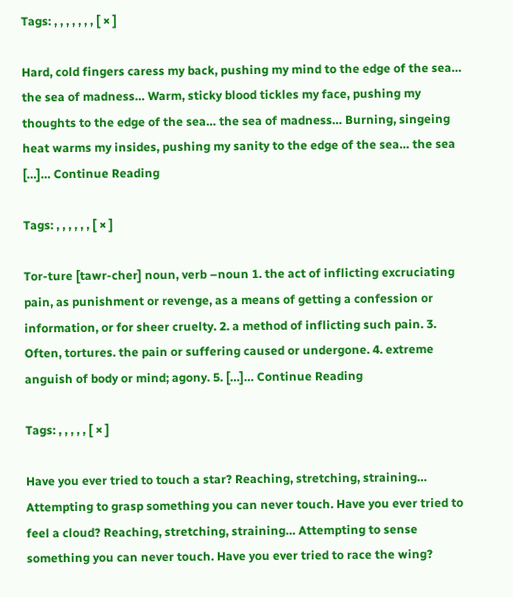Tags: , , , , , , , [ × ]

Hard, cold fingers caress my back, pushing my mind to the edge of the sea… the sea of madness… Warm, sticky blood tickles my face, pushing my thoughts to the edge of the sea… the sea of madness… Burning, singeing heat warms my insides, pushing my sanity to the edge of the sea… the sea […]… Continue Reading

Tags: , , , , , , [ × ]

Tor-ture [tawr-cher] noun, verb –noun 1. the act of inflicting excruciating pain, as punishment or revenge, as a means of getting a confession or information, or for sheer cruelty. 2. a method of inflicting such pain. 3. Often, tortures. the pain or suffering caused or undergone. 4. extreme anguish of body or mind; agony. 5. […]… Continue Reading

Tags: , , , , , [ × ]

Have you ever tried to touch a star? Reaching, stretching, straining… Attempting to grasp something you can never touch. Have you ever tried to feel a cloud? Reaching, stretching, straining… Attempting to sense something you can never touch. Have you ever tried to race the wing?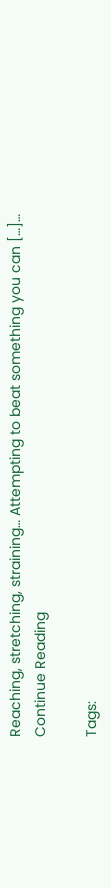Reaching, stretching, straining… Attempting to beat something you can […]… Continue Reading

Tags: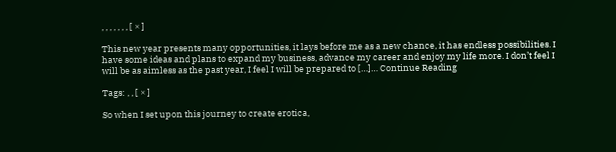, , , , , , , [ × ]

This new year presents many opportunities, it lays before me as a new chance, it has endless possibilities. I have some ideas and plans to expand my business, advance my career and enjoy my life more. I don’t feel I will be as aimless as the past year, I feel I will be prepared to […]… Continue Reading

Tags: , , [ × ]

So when I set upon this journey to create erotica,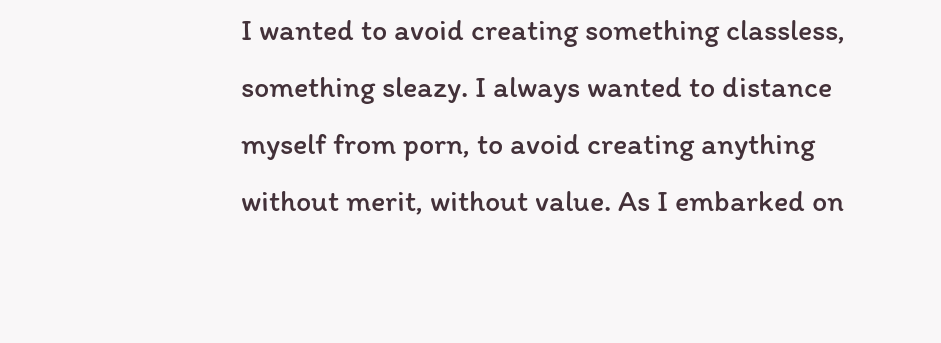I wanted to avoid creating something classless, something sleazy. I always wanted to distance myself from porn, to avoid creating anything without merit, without value. As I embarked on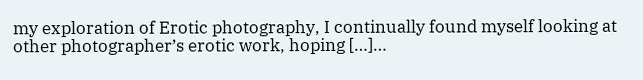my exploration of Erotic photography, I continually found myself looking at other photographer’s erotic work, hoping […]…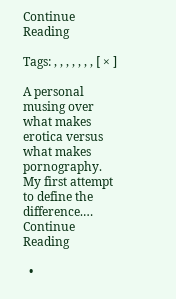Continue Reading

Tags: , , , , , , , [ × ]

A personal musing over what makes erotica versus what makes pornography. My first attempt to define the difference.… Continue Reading

  •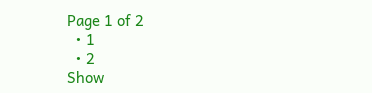Page 1 of 2
  • 1
  • 2
Show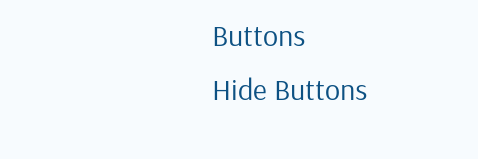Buttons
Hide Buttons